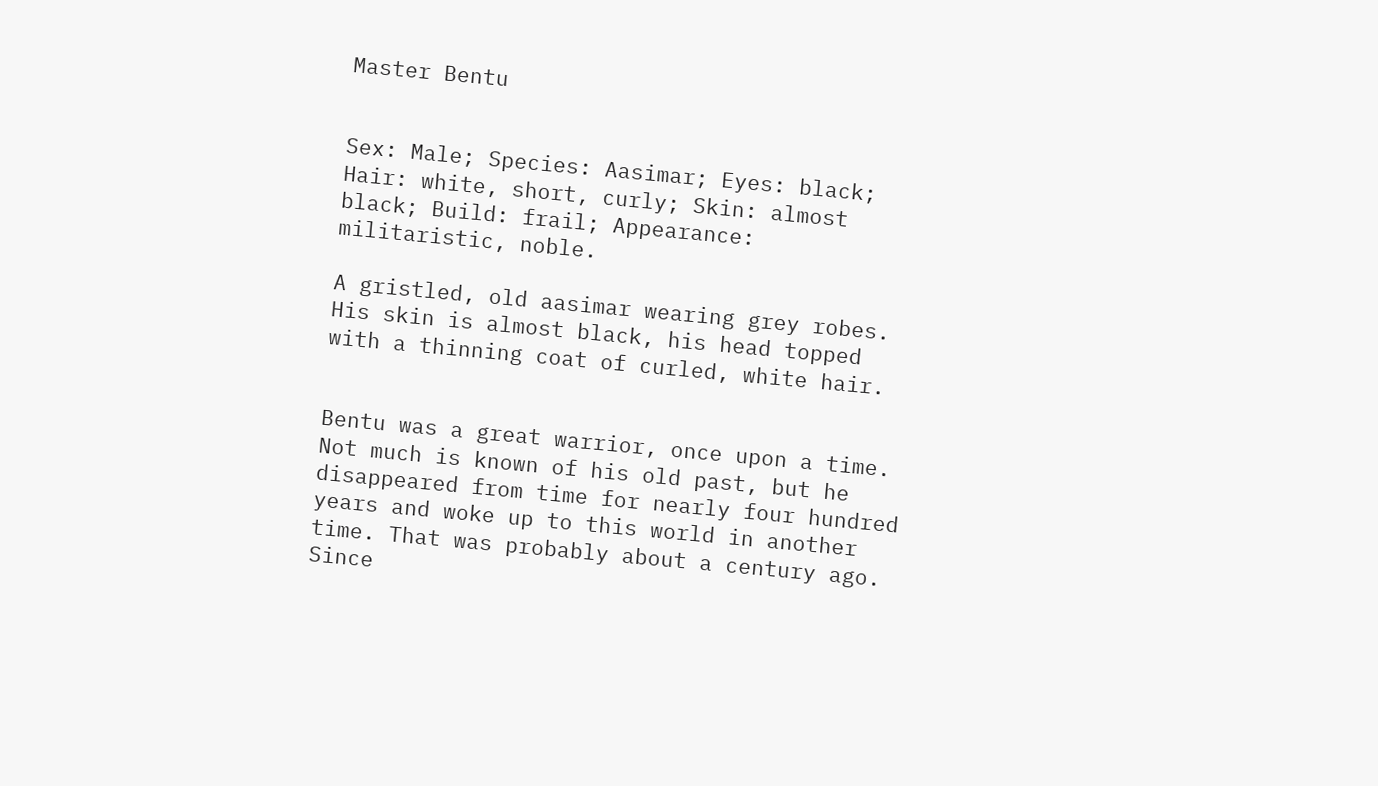Master Bentu


Sex: Male; Species: Aasimar; Eyes: black; Hair: white, short, curly; Skin: almost black; Build: frail; Appearance: militaristic, noble.

A gristled, old aasimar wearing grey robes. His skin is almost black, his head topped with a thinning coat of curled, white hair.


Bentu was a great warrior, once upon a time. Not much is known of his old past, but he disappeared from time for nearly four hundred years and woke up to this world in another time. That was probably about a century ago. Since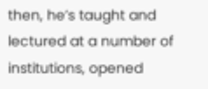then, he’s taught and lectured at a number of institutions, opened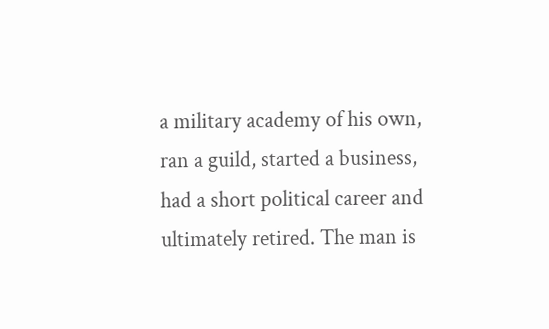a military academy of his own, ran a guild, started a business, had a short political career and ultimately retired. The man is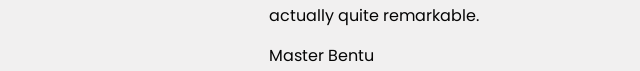actually quite remarkable.

Master Bentu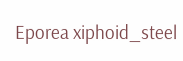Eporea xiphoid_steel